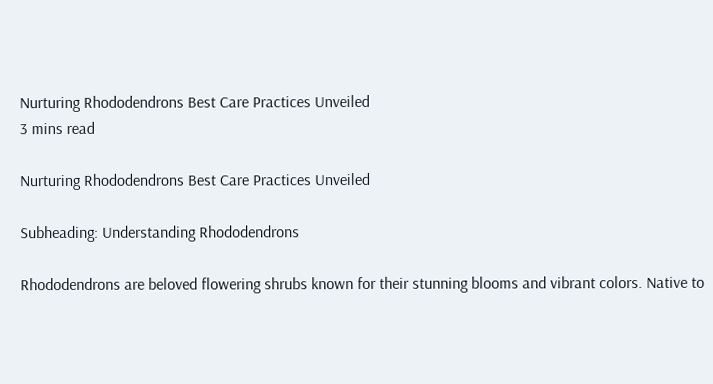Nurturing Rhododendrons Best Care Practices Unveiled
3 mins read

Nurturing Rhododendrons Best Care Practices Unveiled

Subheading: Understanding Rhododendrons

Rhododendrons are beloved flowering shrubs known for their stunning blooms and vibrant colors. Native to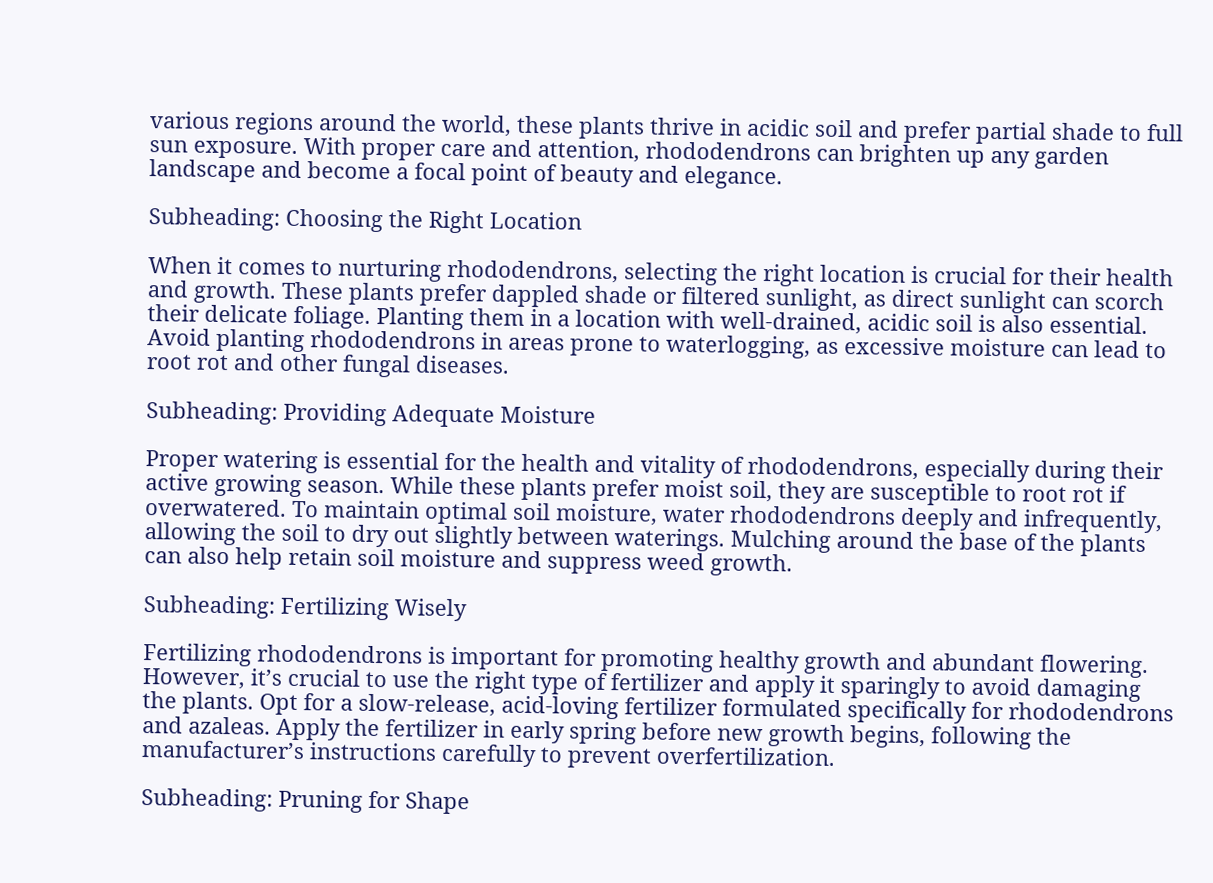various regions around the world, these plants thrive in acidic soil and prefer partial shade to full sun exposure. With proper care and attention, rhododendrons can brighten up any garden landscape and become a focal point of beauty and elegance.

Subheading: Choosing the Right Location

When it comes to nurturing rhododendrons, selecting the right location is crucial for their health and growth. These plants prefer dappled shade or filtered sunlight, as direct sunlight can scorch their delicate foliage. Planting them in a location with well-drained, acidic soil is also essential. Avoid planting rhododendrons in areas prone to waterlogging, as excessive moisture can lead to root rot and other fungal diseases.

Subheading: Providing Adequate Moisture

Proper watering is essential for the health and vitality of rhododendrons, especially during their active growing season. While these plants prefer moist soil, they are susceptible to root rot if overwatered. To maintain optimal soil moisture, water rhododendrons deeply and infrequently, allowing the soil to dry out slightly between waterings. Mulching around the base of the plants can also help retain soil moisture and suppress weed growth.

Subheading: Fertilizing Wisely

Fertilizing rhododendrons is important for promoting healthy growth and abundant flowering. However, it’s crucial to use the right type of fertilizer and apply it sparingly to avoid damaging the plants. Opt for a slow-release, acid-loving fertilizer formulated specifically for rhododendrons and azaleas. Apply the fertilizer in early spring before new growth begins, following the manufacturer’s instructions carefully to prevent overfertilization.

Subheading: Pruning for Shape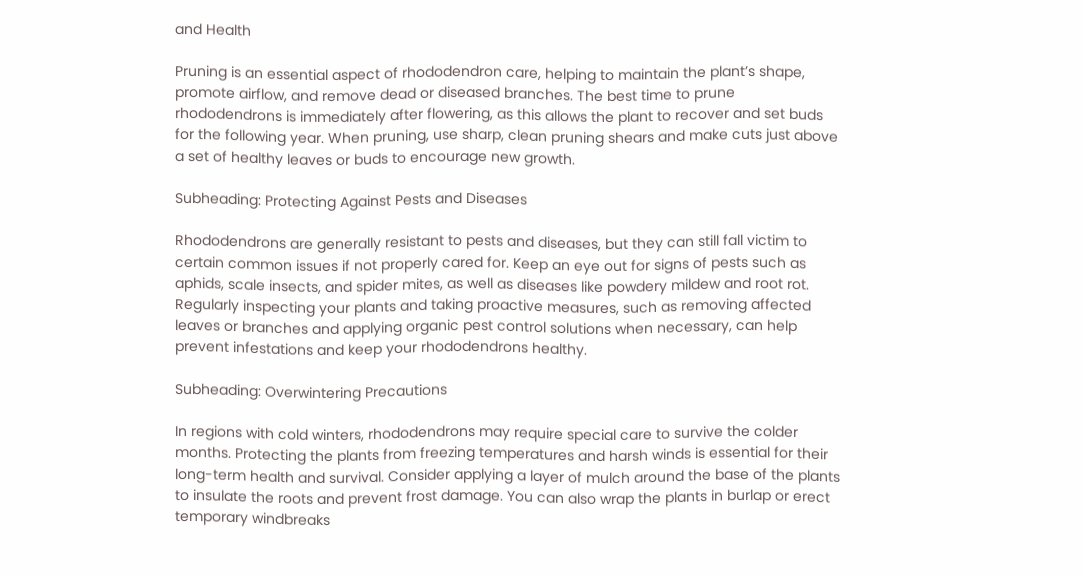and Health

Pruning is an essential aspect of rhododendron care, helping to maintain the plant’s shape, promote airflow, and remove dead or diseased branches. The best time to prune rhododendrons is immediately after flowering, as this allows the plant to recover and set buds for the following year. When pruning, use sharp, clean pruning shears and make cuts just above a set of healthy leaves or buds to encourage new growth.

Subheading: Protecting Against Pests and Diseases

Rhododendrons are generally resistant to pests and diseases, but they can still fall victim to certain common issues if not properly cared for. Keep an eye out for signs of pests such as aphids, scale insects, and spider mites, as well as diseases like powdery mildew and root rot. Regularly inspecting your plants and taking proactive measures, such as removing affected leaves or branches and applying organic pest control solutions when necessary, can help prevent infestations and keep your rhododendrons healthy.

Subheading: Overwintering Precautions

In regions with cold winters, rhododendrons may require special care to survive the colder months. Protecting the plants from freezing temperatures and harsh winds is essential for their long-term health and survival. Consider applying a layer of mulch around the base of the plants to insulate the roots and prevent frost damage. You can also wrap the plants in burlap or erect temporary windbreaks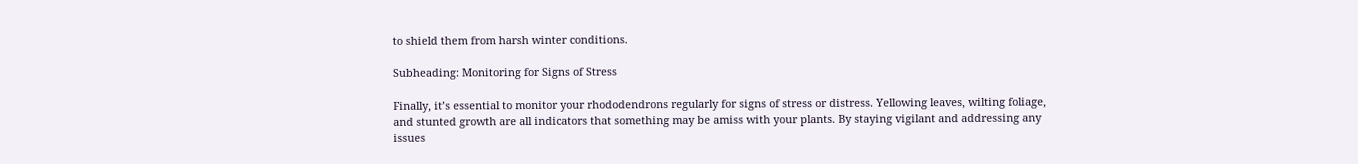to shield them from harsh winter conditions.

Subheading: Monitoring for Signs of Stress

Finally, it’s essential to monitor your rhododendrons regularly for signs of stress or distress. Yellowing leaves, wilting foliage, and stunted growth are all indicators that something may be amiss with your plants. By staying vigilant and addressing any issues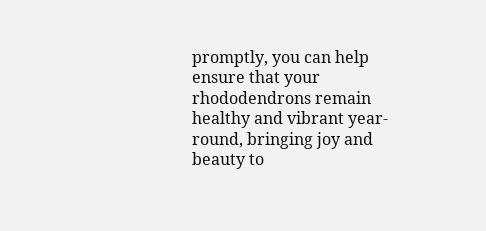promptly, you can help ensure that your rhododendrons remain healthy and vibrant year-round, bringing joy and beauty to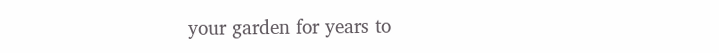your garden for years to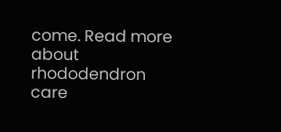come. Read more about rhododendron care